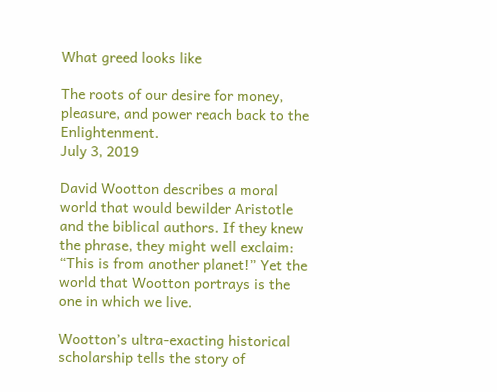What greed looks like

The roots of our desire for money, pleasure, and power reach back to the Enlightenment.
July 3, 2019

David Wootton describes a moral world that would bewilder Aristotle and the biblical authors. If they knew the phrase, they might well exclaim: “This is from another planet!” Yet the world that Wootton portrays is the one in which we live.

Wootton’s ultra-exacting historical scholarship tells the story of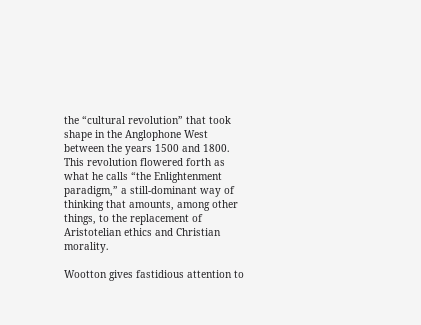the “cultural revolution” that took shape in the Anglophone West between the years 1500 and 1800. This revolution flowered forth as what he calls “the Enlightenment paradigm,” a still-dominant way of thinking that amounts, among other things, to the replacement of Aristotelian ethics and Christian morality.

Wootton gives fastidious attention to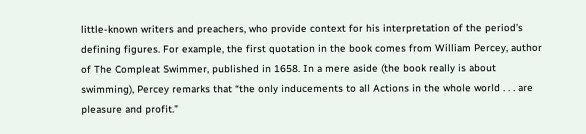little-known writers and preachers, who provide context for his interpretation of the period’s defining figures. For example, the first quotation in the book comes from William Percey, author of The Compleat Swimmer, published in 1658. In a mere aside (the book really is about swimming), Percey remarks that “the only inducements to all Actions in the whole world . . . are pleasure and profit.”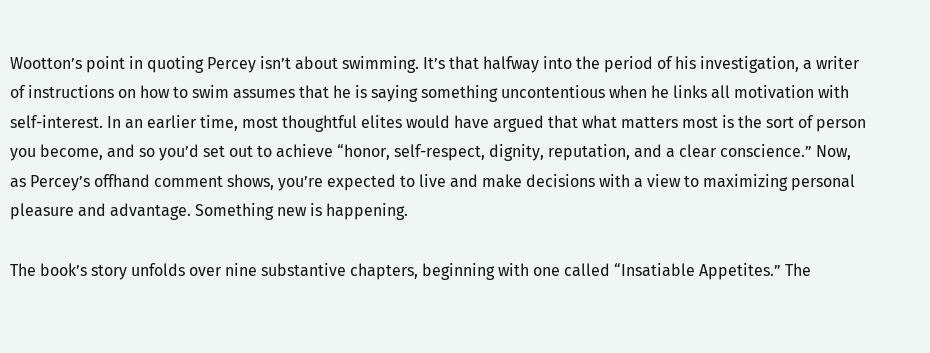Wootton’s point in quoting Percey isn’t about swimming. It’s that halfway into the period of his investigation, a writer of instructions on how to swim assumes that he is saying something uncontentious when he links all motivation with self-interest. In an earlier time, most thoughtful elites would have argued that what matters most is the sort of person you become, and so you’d set out to achieve “honor, self-respect, dignity, reputation, and a clear conscience.” Now, as Percey’s offhand comment shows, you’re expected to live and make decisions with a view to maximizing personal pleasure and advantage. Something new is happening.

The book’s story unfolds over nine substantive chapters, beginning with one called “Insatiable Appetites.” The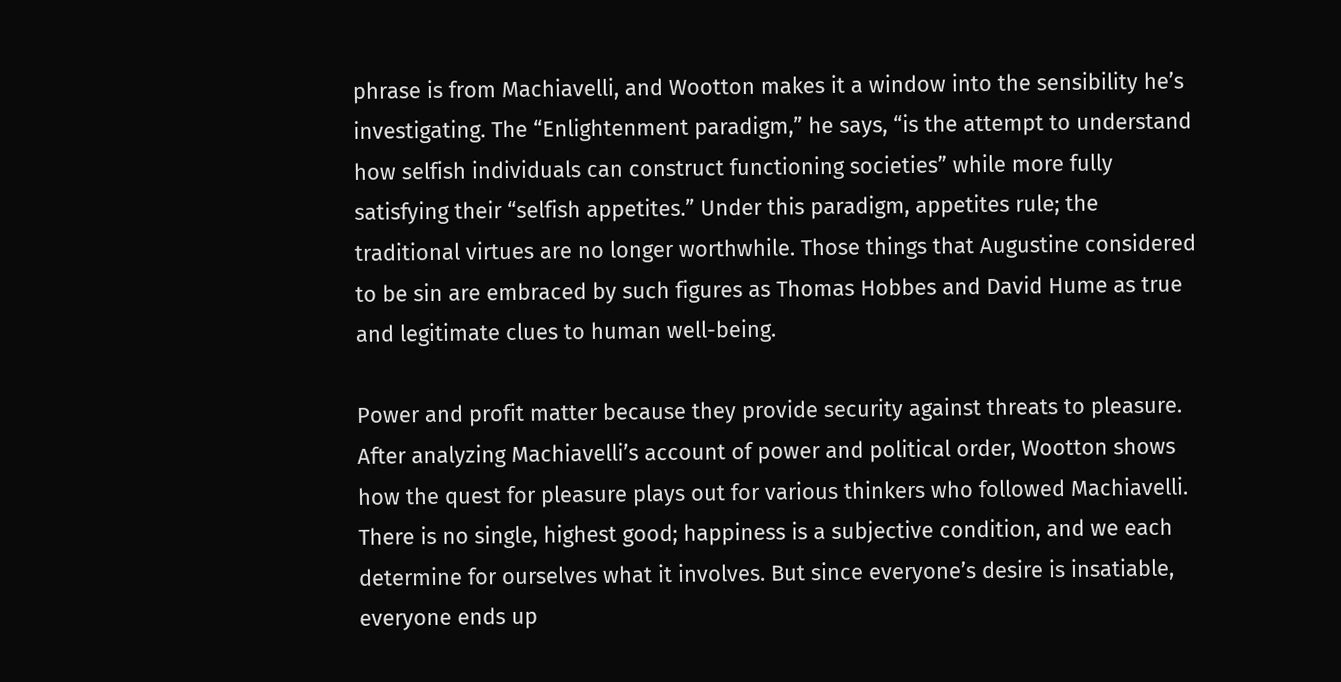phrase is from Machiavelli, and Wootton makes it a window into the sensibility he’s investigating. The “Enlightenment paradigm,” he says, “is the attempt to understand how selfish individuals can construct functioning societies” while more fully satisfying their “selfish appetites.” Under this paradigm, appetites rule; the traditional virtues are no longer worthwhile. Those things that Augustine considered to be sin are embraced by such figures as Thomas Hobbes and David Hume as true and legitimate clues to human well-being.

Power and profit matter because they provide security against threats to pleasure. After analyzing Machiavelli’s account of power and political order, Wootton shows how the quest for pleasure plays out for various thinkers who followed Machiavelli. There is no single, highest good; happiness is a subjective condition, and we each determine for ourselves what it involves. But since everyone’s desire is insatiable, everyone ends up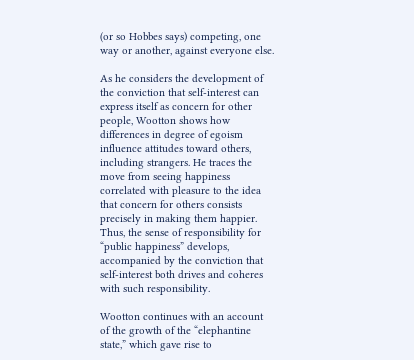(or so Hobbes says) competing, one way or another, against everyone else.

As he considers the development of the conviction that self-interest can express itself as concern for other people, Wootton shows how differences in degree of egoism influence attitudes toward others, including strangers. He traces the move from seeing happiness correlated with pleasure to the idea that concern for others consists precisely in making them happier. Thus, the sense of responsibility for “public happiness” develops, accompanied by the conviction that self-interest both drives and coheres with such responsibility.

Wootton continues with an account of the growth of the “elephantine state,” which gave rise to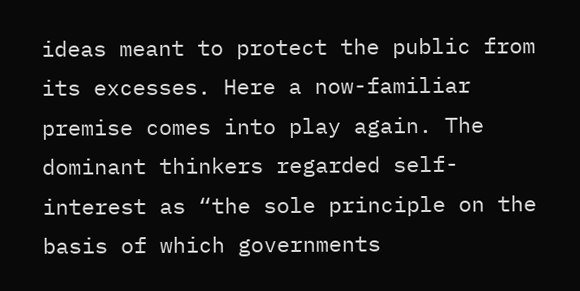ideas meant to protect the public from its excesses. Here a now-familiar premise comes into play again. The dominant thinkers regarded self-interest as “the sole principle on the basis of which governments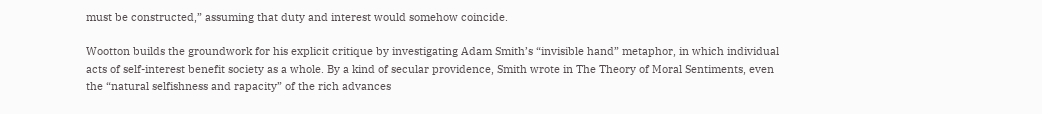must be constructed,” assuming that duty and interest would somehow coincide.

Wootton builds the groundwork for his explicit critique by investigating Adam Smith’s “invisible hand” metaphor, in which individual acts of self-interest benefit society as a whole. By a kind of secular providence, Smith wrote in The Theory of Moral Sentiments, even the “natural selfishness and rapacity” of the rich advances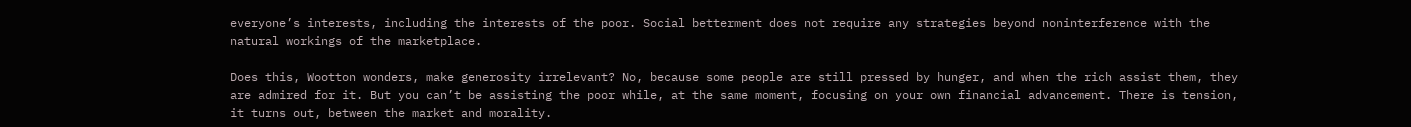everyone’s interests, including the interests of the poor. Social betterment does not require any strategies beyond noninterference with the natural workings of the marketplace.

Does this, Wootton wonders, make generosity irrelevant? No, because some people are still pressed by hunger, and when the rich assist them, they are admired for it. But you can’t be assisting the poor while, at the same moment, focusing on your own financial advancement. There is tension, it turns out, between the market and morality.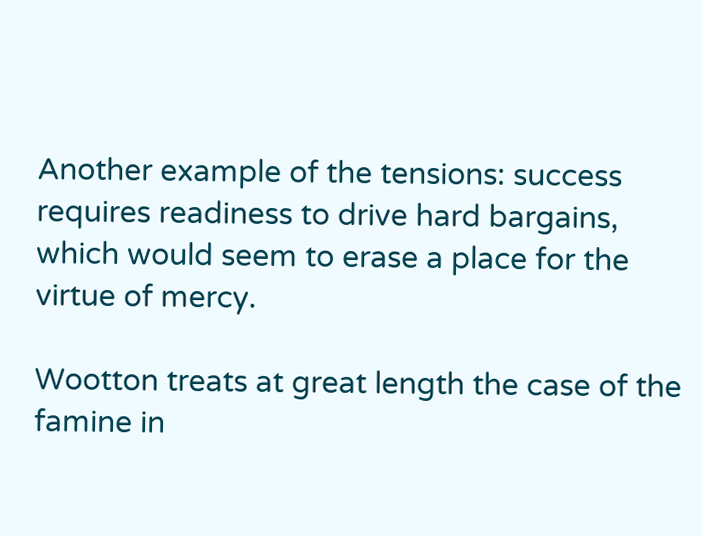Another example of the tensions: success requires readiness to drive hard bargains, which would seem to erase a place for the virtue of mercy.

Wootton treats at great length the case of the famine in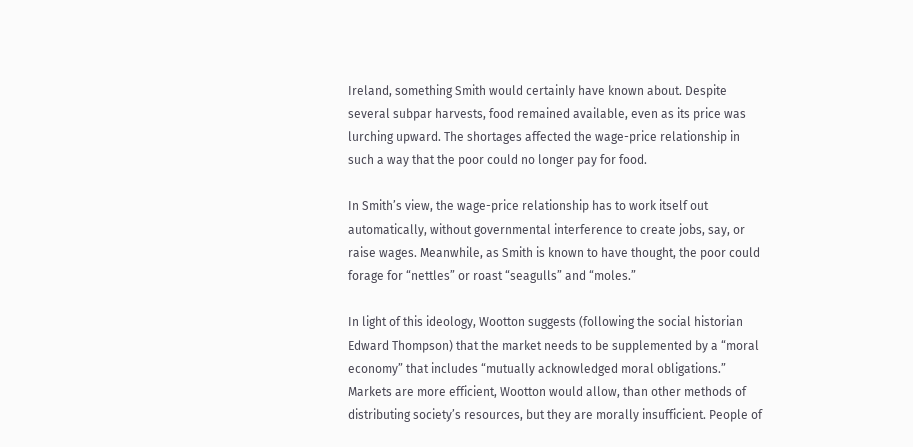Ireland, something Smith would certainly have known about. Despite several subpar harvests, food remained available, even as its price was lurching upward. The shortages affected the wage-price relationship in such a way that the poor could no longer pay for food.

In Smith’s view, the wage-price relationship has to work itself out automatically, without governmental interference to create jobs, say, or raise wages. Meanwhile, as Smith is known to have thought, the poor could forage for “nettles” or roast “seagulls” and “moles.”

In light of this ideology, Wootton suggests (following the social historian Edward Thompson) that the market needs to be supplemented by a “moral economy” that includes “mutually acknowledged moral obligations.” Markets are more efficient, Wootton would allow, than other methods of distributing society’s resources, but they are morally insufficient. People of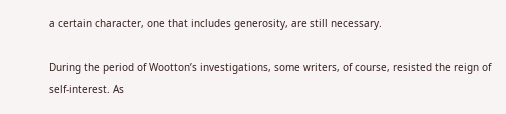a certain character, one that includes generosity, are still necessary.

During the period of Wootton’s investigations, some writers, of course, resisted the reign of self-interest. As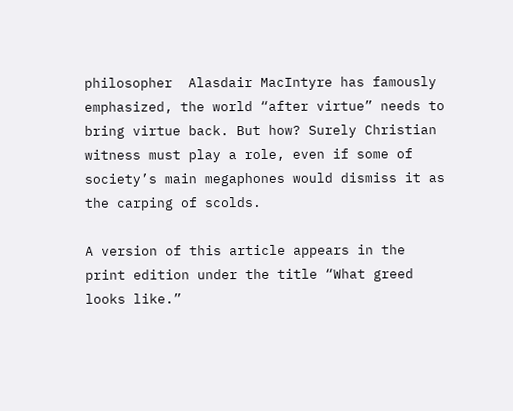philosopher  Alasdair MacIntyre has famously emphasized, the world “after virtue” needs to bring virtue back. But how? Surely Christian witness must play a role, even if some of society’s main megaphones would dismiss it as the carping of scolds.

A version of this article appears in the print edition under the title “What greed looks like.”